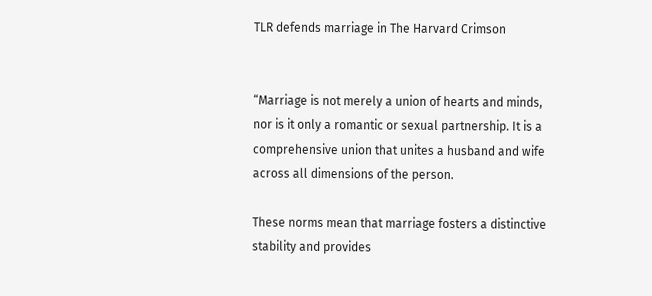TLR defends marriage in The Harvard Crimson


“Marriage is not merely a union of hearts and minds, nor is it only a romantic or sexual partnership. It is a comprehensive union that unites a husband and wife across all dimensions of the person.

These norms mean that marriage fosters a distinctive stability and provides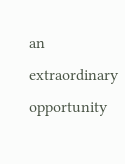an extraordinary opportunity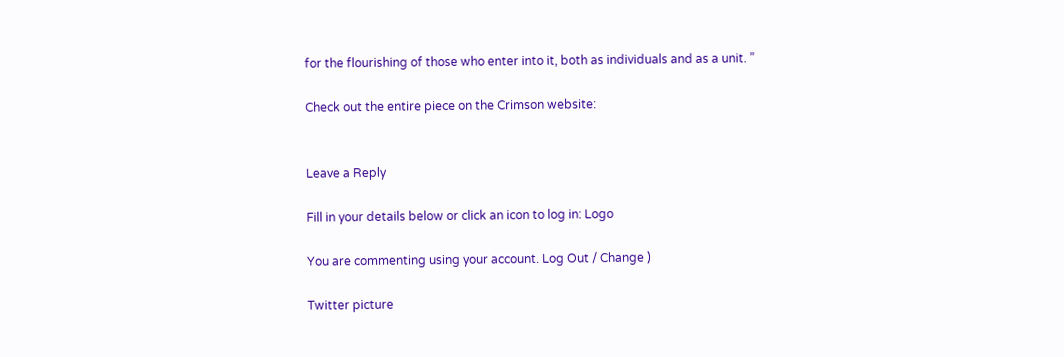for the flourishing of those who enter into it, both as individuals and as a unit. ”

Check out the entire piece on the Crimson website:


Leave a Reply

Fill in your details below or click an icon to log in: Logo

You are commenting using your account. Log Out / Change )

Twitter picture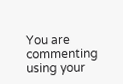You are commenting using your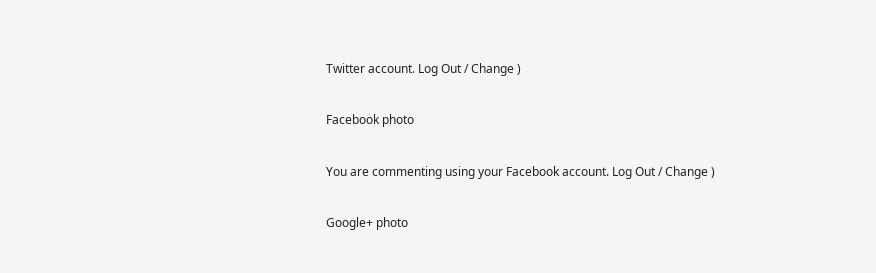Twitter account. Log Out / Change )

Facebook photo

You are commenting using your Facebook account. Log Out / Change )

Google+ photo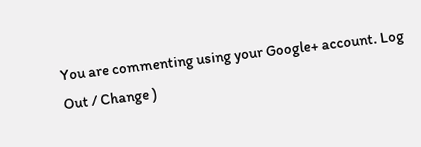You are commenting using your Google+ account. Log Out / Change )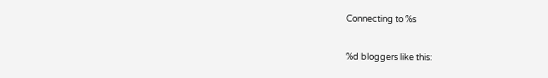Connecting to %s

%d bloggers like this: